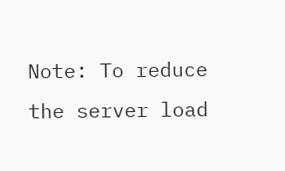Note: To reduce the server load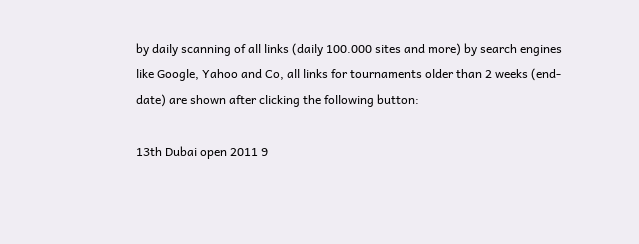by daily scanning of all links (daily 100.000 sites and more) by search engines like Google, Yahoo and Co, all links for tournaments older than 2 weeks (end-date) are shown after clicking the following button:

13th Dubai open 2011 9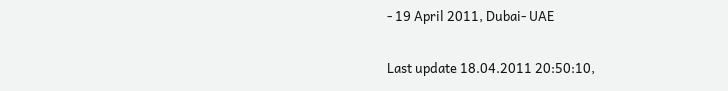- 19 April 2011, Dubai- UAE

Last update 18.04.2011 20:50:10,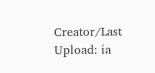Creator/Last Upload: ia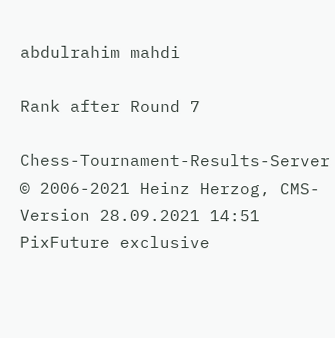abdulrahim mahdi

Rank after Round 7

Chess-Tournament-Results-Server © 2006-2021 Heinz Herzog, CMS-Version 28.09.2021 14:51
PixFuture exclusive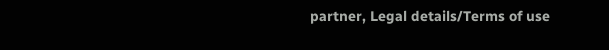partner, Legal details/Terms of use